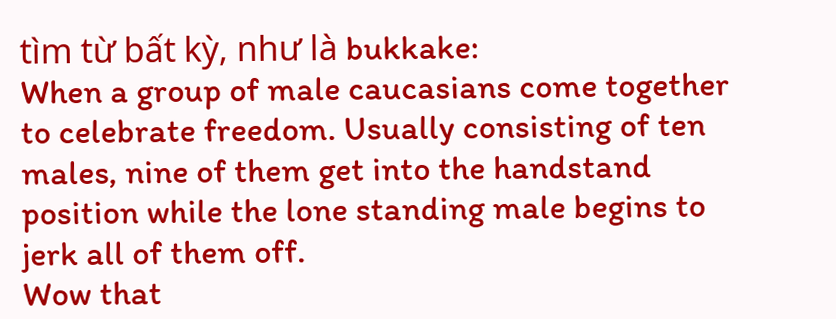tìm từ bất kỳ, như là bukkake:
When a group of male caucasians come together to celebrate freedom. Usually consisting of ten males, nine of them get into the handstand position while the lone standing male begins to jerk all of them off.
Wow that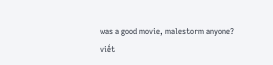was a good movie, malestorm anyone?
viết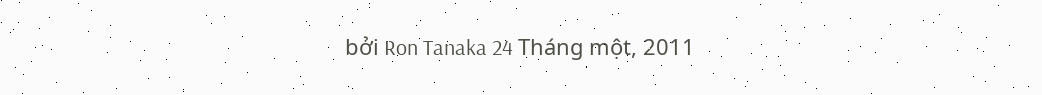bởi Ron Tanaka 24 Tháng một, 2011